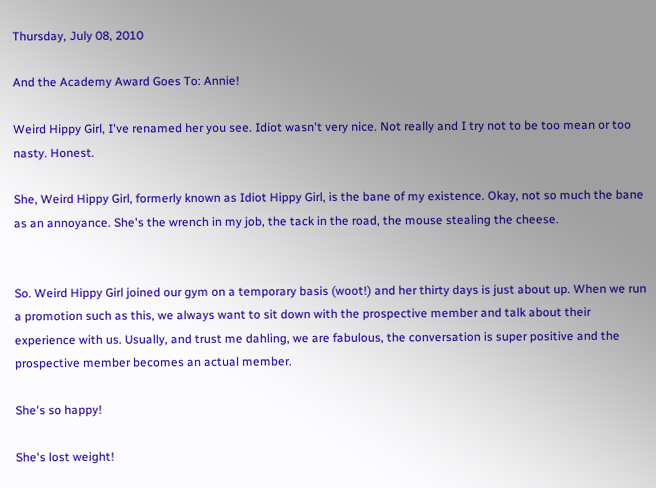Thursday, July 08, 2010

And the Academy Award Goes To: Annie!

Weird Hippy Girl, I've renamed her you see. Idiot wasn't very nice. Not really and I try not to be too mean or too nasty. Honest.

She, Weird Hippy Girl, formerly known as Idiot Hippy Girl, is the bane of my existence. Okay, not so much the bane as an annoyance. She's the wrench in my job, the tack in the road, the mouse stealing the cheese.


So. Weird Hippy Girl joined our gym on a temporary basis (woot!) and her thirty days is just about up. When we run a promotion such as this, we always want to sit down with the prospective member and talk about their experience with us. Usually, and trust me dahling, we are fabulous, the conversation is super positive and the prospective member becomes an actual member.

She's so happy!

She's lost weight!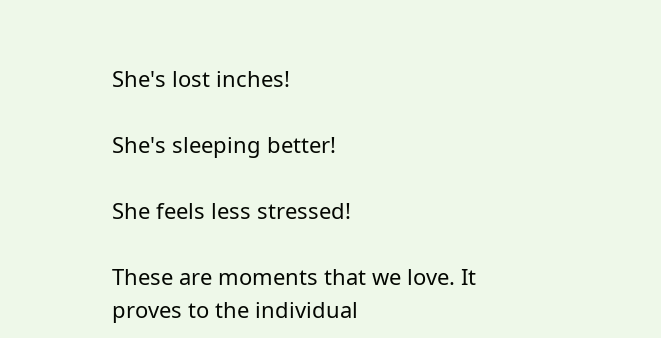She's lost inches!

She's sleeping better!

She feels less stressed!

These are moments that we love. It proves to the individual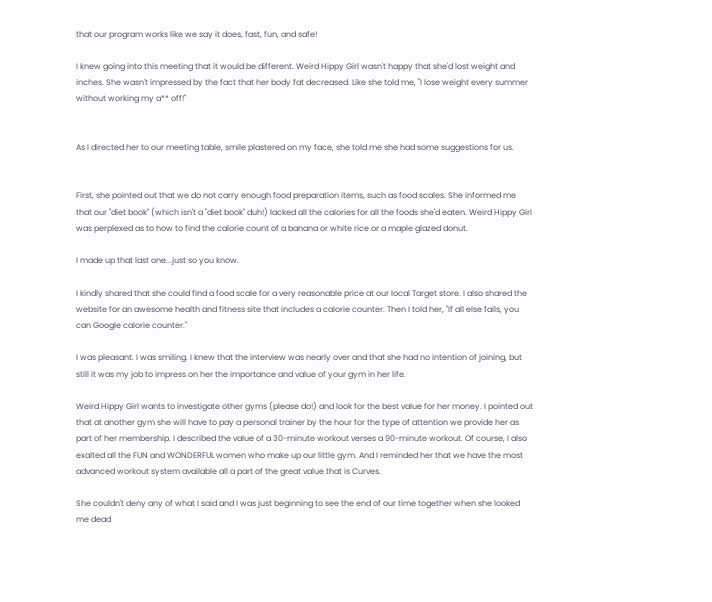that our program works like we say it does, fast, fun, and safe!

I knew going into this meeting that it would be different. Weird Hippy Girl wasn't happy that she'd lost weight and inches. She wasn't impressed by the fact that her body fat decreased. Like she told me, "I lose weight every summer without working my a** off!"


As I directed her to our meeting table, smile plastered on my face, she told me she had some suggestions for us.


First, she pointed out that we do not carry enough food preparation items, such as food scales. She informed me that our "diet book" (which isn't a "diet book" duh!) lacked all the calories for all the foods she'd eaten. Weird Hippy Girl was perplexed as to how to find the calorie count of a banana or white rice or a maple glazed donut.

I made up that last one...just so you know.

I kindly shared that she could find a food scale for a very reasonable price at our local Target store. I also shared the website for an awesome health and fitness site that includes a calorie counter. Then I told her, "If all else fails, you can Google calorie counter."

I was pleasant. I was smiling. I knew that the interview was nearly over and that she had no intention of joining, but still it was my job to impress on her the importance and value of your gym in her life.

Weird Hippy Girl wants to investigate other gyms (please do!) and look for the best value for her money. I pointed out that at another gym she will have to pay a personal trainer by the hour for the type of attention we provide her as part of her membership. I described the value of a 30-minute workout verses a 90-minute workout. Of course, I also exalted all the FUN and WONDERFUL women who make up our little gym. And I reminded her that we have the most advanced workout system available all a part of the great value that is Curves.

She couldn't deny any of what I said and I was just beginning to see the end of our time together when she looked me dead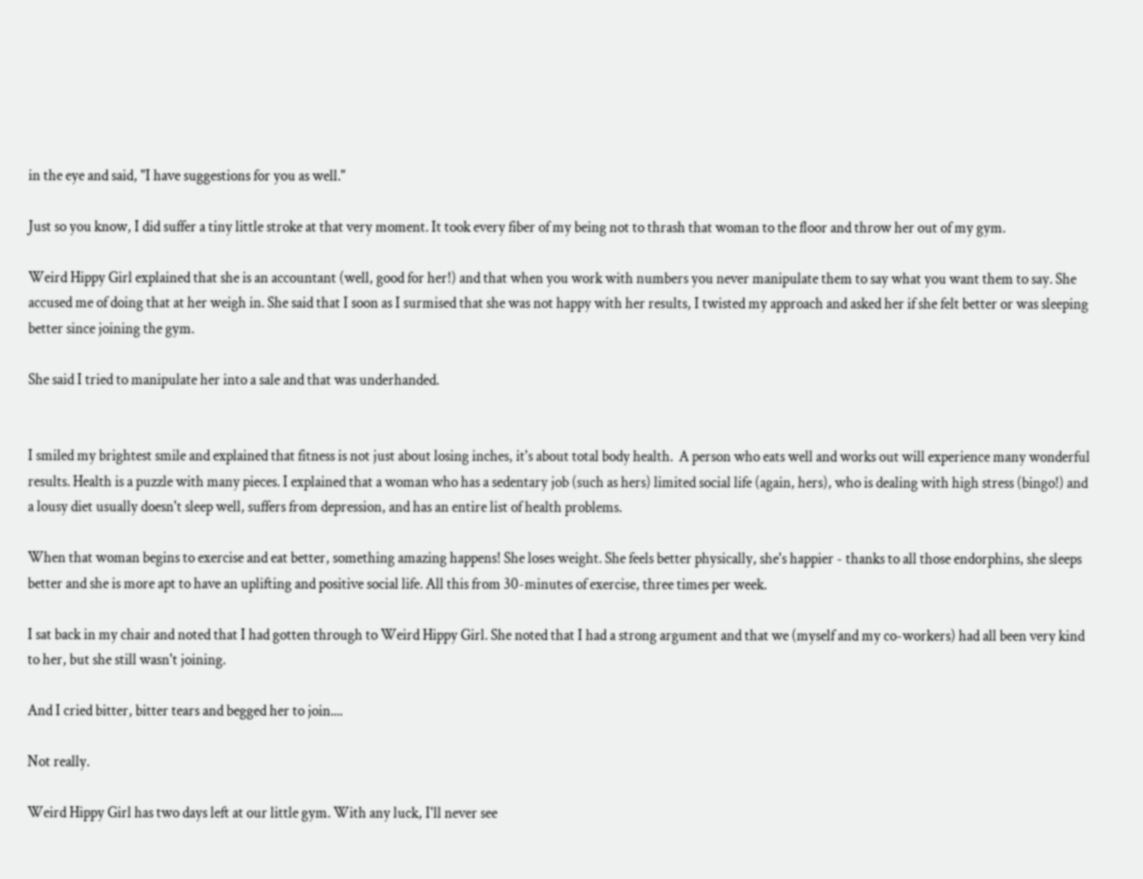in the eye and said, "I have suggestions for you as well."

Just so you know, I did suffer a tiny little stroke at that very moment. It took every fiber of my being not to thrash that woman to the floor and throw her out of my gym.

Weird Hippy Girl explained that she is an accountant (well, good for her!) and that when you work with numbers you never manipulate them to say what you want them to say. She accused me of doing that at her weigh in. She said that I soon as I surmised that she was not happy with her results, I twisted my approach and asked her if she felt better or was sleeping better since joining the gym.

She said I tried to manipulate her into a sale and that was underhanded.


I smiled my brightest smile and explained that fitness is not just about losing inches, it's about total body health.  A person who eats well and works out will experience many wonderful results. Health is a puzzle with many pieces. I explained that a woman who has a sedentary job (such as hers) limited social life (again, hers), who is dealing with high stress (bingo!) and a lousy diet usually doesn't sleep well, suffers from depression, and has an entire list of health problems.

When that woman begins to exercise and eat better, something amazing happens! She loses weight. She feels better physically, she's happier - thanks to all those endorphins, she sleeps better and she is more apt to have an uplifting and positive social life. All this from 30-minutes of exercise, three times per week.

I sat back in my chair and noted that I had gotten through to Weird Hippy Girl. She noted that I had a strong argument and that we (myself and my co-workers) had all been very kind to her, but she still wasn't joining.

And I cried bitter, bitter tears and begged her to join....

Not really.

Weird Hippy Girl has two days left at our little gym. With any luck, I'll never see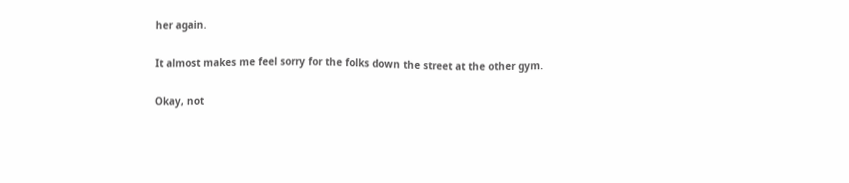her again.

It almost makes me feel sorry for the folks down the street at the other gym.

Okay, not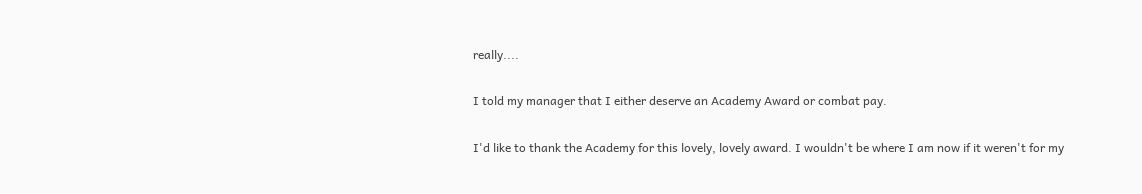really....

I told my manager that I either deserve an Academy Award or combat pay.

I'd like to thank the Academy for this lovely, lovely award. I wouldn't be where I am now if it weren't for my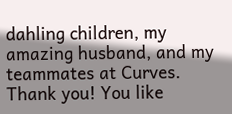dahling children, my amazing husband, and my teammates at Curves. Thank you! You like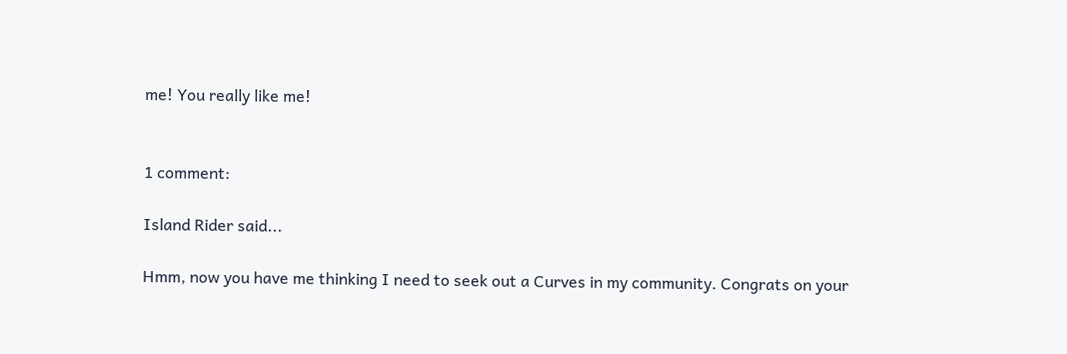me! You really like me!


1 comment:

Island Rider said...

Hmm, now you have me thinking I need to seek out a Curves in my community. Congrats on your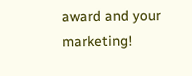award and your marketing!